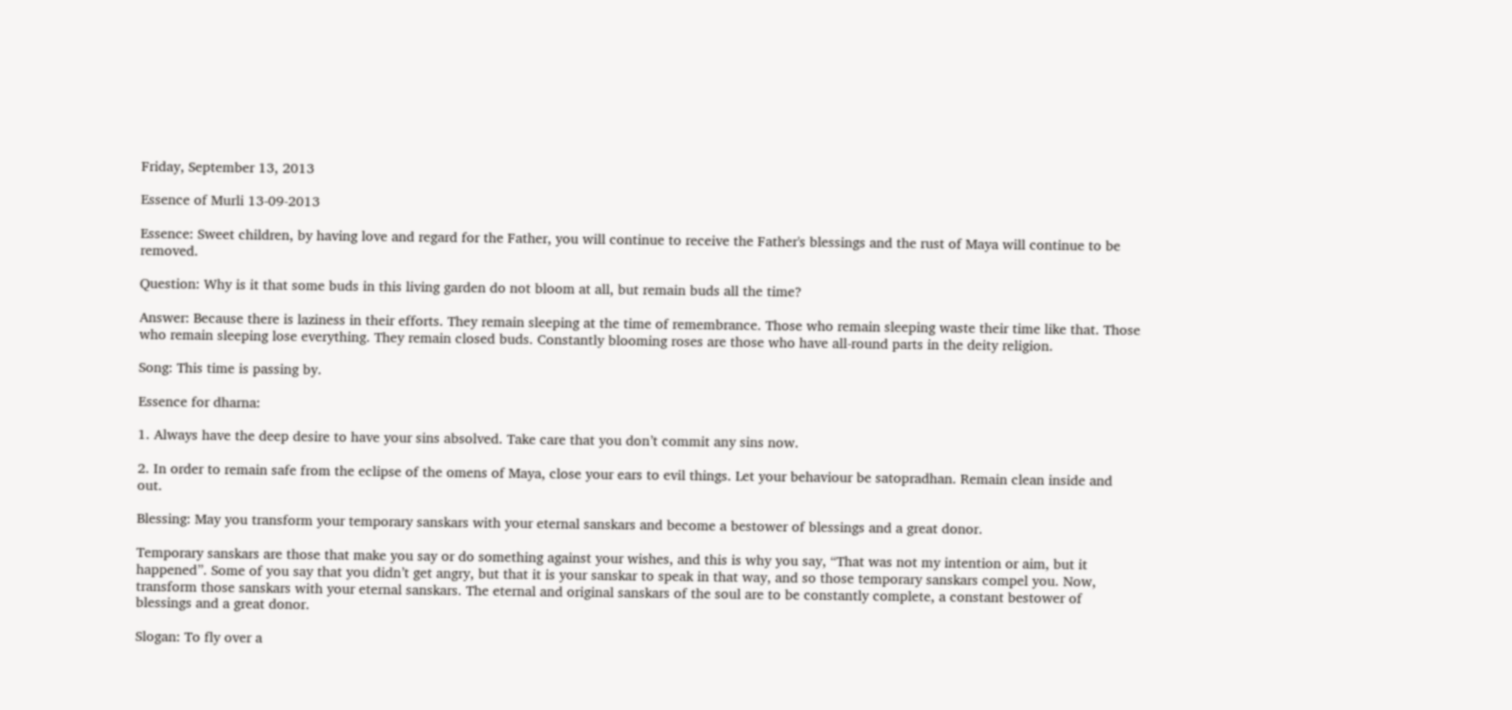Friday, September 13, 2013

Essence of Murli 13-09-2013

Essence: Sweet children, by having love and regard for the Father, you will continue to receive the Father's blessings and the rust of Maya will continue to be removed.

Question: Why is it that some buds in this living garden do not bloom at all, but remain buds all the time?

Answer: Because there is laziness in their efforts. They remain sleeping at the time of remembrance. Those who remain sleeping waste their time like that. Those who remain sleeping lose everything. They remain closed buds. Constantly blooming roses are those who have all-round parts in the deity religion.

Song: This time is passing by.

Essence for dharna:

1. Always have the deep desire to have your sins absolved. Take care that you don’t commit any sins now.

2. In order to remain safe from the eclipse of the omens of Maya, close your ears to evil things. Let your behaviour be satopradhan. Remain clean inside and out.

Blessing: May you transform your temporary sanskars with your eternal sanskars and become a bestower of blessings and a great donor.

Temporary sanskars are those that make you say or do something against your wishes, and this is why you say, “That was not my intention or aim, but it happened”. Some of you say that you didn’t get angry, but that it is your sanskar to speak in that way, and so those temporary sanskars compel you. Now, transform those sanskars with your eternal sanskars. The eternal and original sanskars of the soul are to be constantly complete, a constant bestower of blessings and a great donor.

Slogan: To fly over a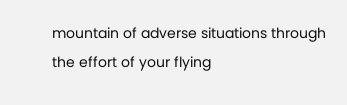mountain of adverse situations through the effort of your flying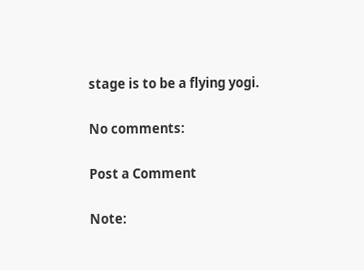stage is to be a flying yogi.

No comments:

Post a Comment

Note: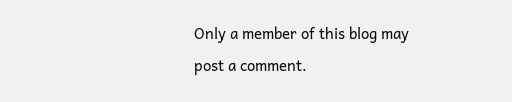Only a member of this blog may post a comment.